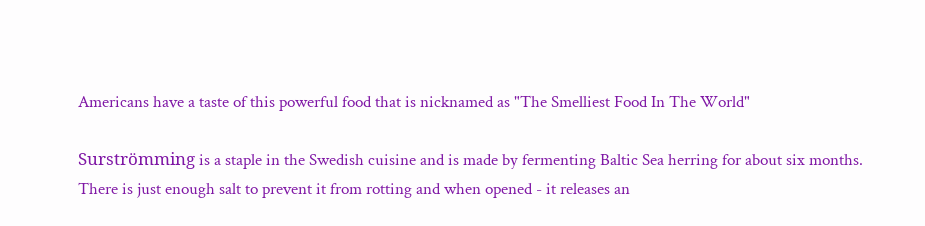Americans have a taste of this powerful food that is nicknamed as "The Smelliest Food In The World"

Surströmming is a staple in the Swedish cuisine and is made by fermenting Baltic Sea herring for about six months. There is just enough salt to prevent it from rotting and when opened - it releases an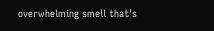overwhelming smell that's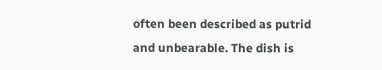often been described as putrid and unbearable. The dish is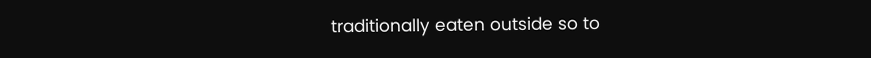traditionally eaten outside so to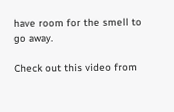have room for the smell to go away.

Check out this video from